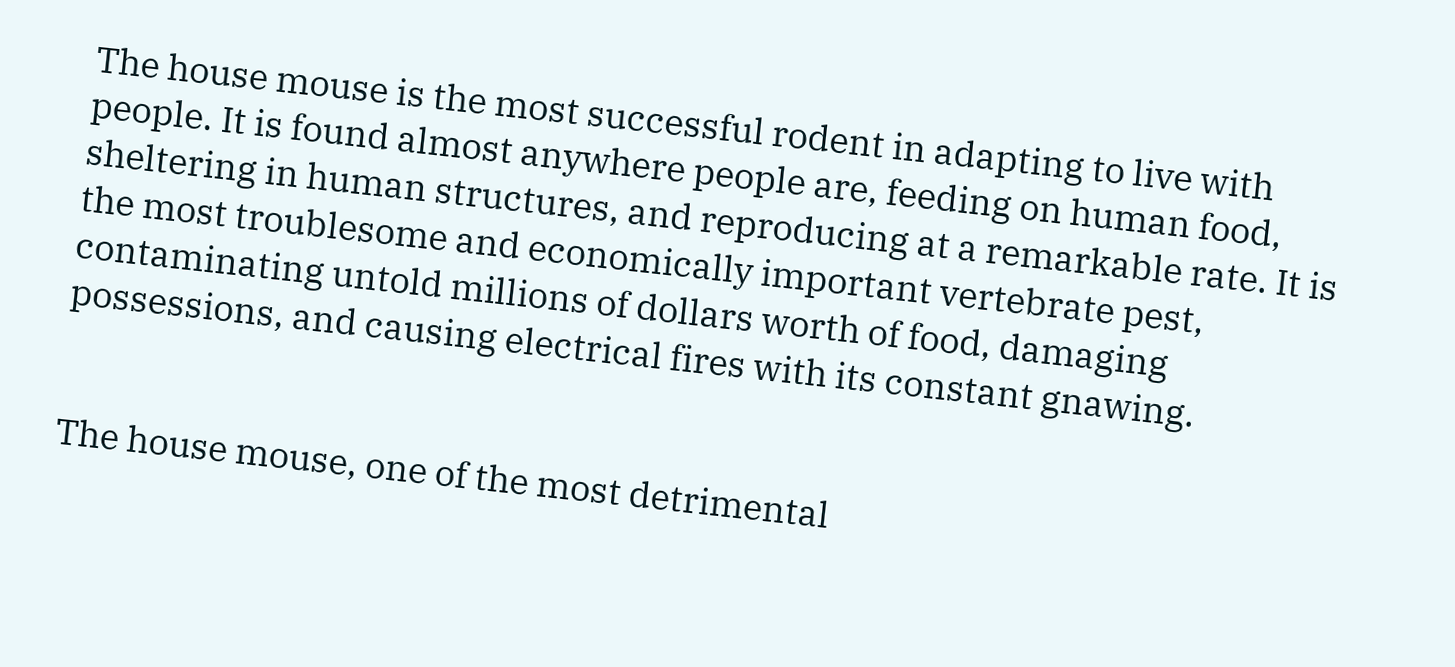The house mouse is the most successful rodent in adapting to live with people. It is found almost anywhere people are, feeding on human food, sheltering in human structures, and reproducing at a remarkable rate. It is the most troublesome and economically important vertebrate pest, contaminating untold millions of dollars worth of food, damaging possessions, and causing electrical fires with its constant gnawing.


The house mouse, one of the most detrimental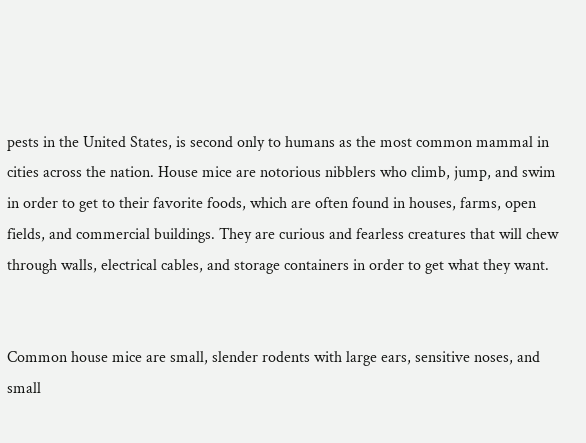pests in the United States, is second only to humans as the most common mammal in cities across the nation. House mice are notorious nibblers who climb, jump, and swim in order to get to their favorite foods, which are often found in houses, farms, open fields, and commercial buildings. They are curious and fearless creatures that will chew through walls, electrical cables, and storage containers in order to get what they want.


Common house mice are small, slender rodents with large ears, sensitive noses, and small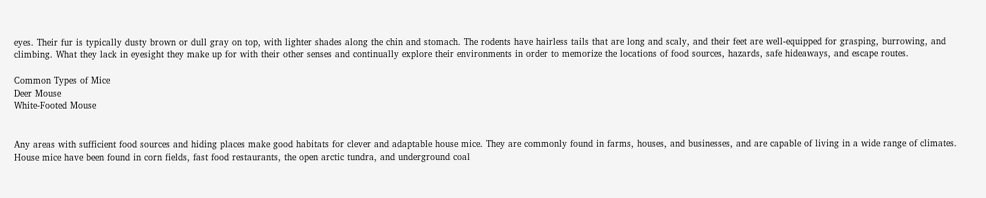eyes. Their fur is typically dusty brown or dull gray on top, with lighter shades along the chin and stomach. The rodents have hairless tails that are long and scaly, and their feet are well-equipped for grasping, burrowing, and climbing. What they lack in eyesight they make up for with their other senses and continually explore their environments in order to memorize the locations of food sources, hazards, safe hideaways, and escape routes.

Common Types of Mice
Deer Mouse
White-Footed Mouse


Any areas with sufficient food sources and hiding places make good habitats for clever and adaptable house mice. They are commonly found in farms, houses, and businesses, and are capable of living in a wide range of climates. House mice have been found in corn fields, fast food restaurants, the open arctic tundra, and underground coal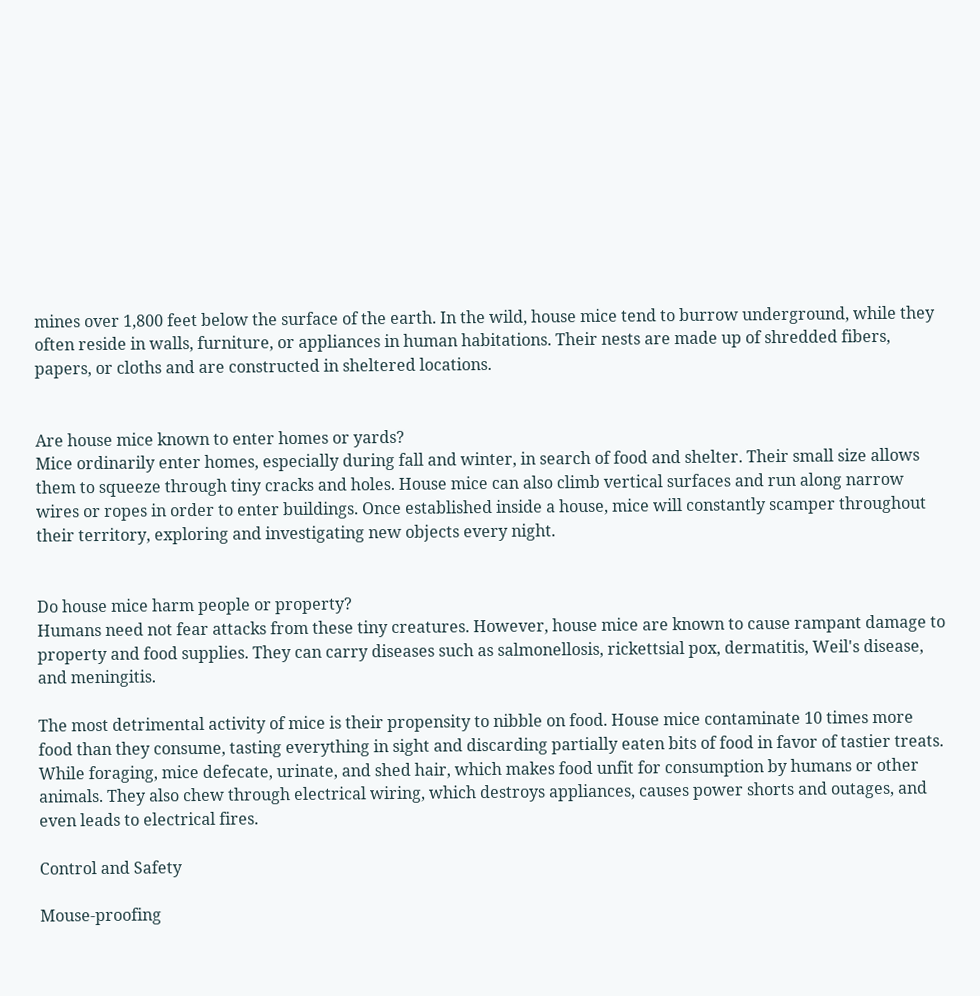mines over 1,800 feet below the surface of the earth. In the wild, house mice tend to burrow underground, while they often reside in walls, furniture, or appliances in human habitations. Their nests are made up of shredded fibers, papers, or cloths and are constructed in sheltered locations.


Are house mice known to enter homes or yards?
Mice ordinarily enter homes, especially during fall and winter, in search of food and shelter. Their small size allows them to squeeze through tiny cracks and holes. House mice can also climb vertical surfaces and run along narrow wires or ropes in order to enter buildings. Once established inside a house, mice will constantly scamper throughout their territory, exploring and investigating new objects every night.


Do house mice harm people or property?
Humans need not fear attacks from these tiny creatures. However, house mice are known to cause rampant damage to property and food supplies. They can carry diseases such as salmonellosis, rickettsial pox, dermatitis, Weil's disease, and meningitis.

The most detrimental activity of mice is their propensity to nibble on food. House mice contaminate 10 times more food than they consume, tasting everything in sight and discarding partially eaten bits of food in favor of tastier treats. While foraging, mice defecate, urinate, and shed hair, which makes food unfit for consumption by humans or other animals. They also chew through electrical wiring, which destroys appliances, causes power shorts and outages, and even leads to electrical fires.

Control and Safety

Mouse-proofing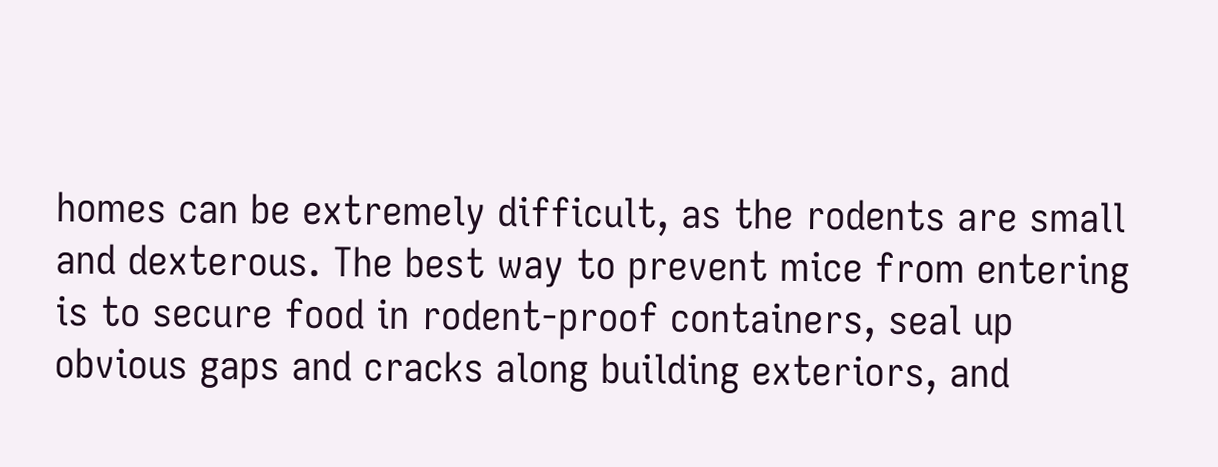homes can be extremely difficult, as the rodents are small and dexterous. The best way to prevent mice from entering is to secure food in rodent-proof containers, seal up obvious gaps and cracks along building exteriors, and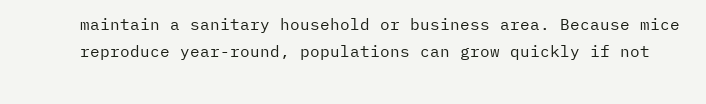maintain a sanitary household or business area. Because mice reproduce year-round, populations can grow quickly if not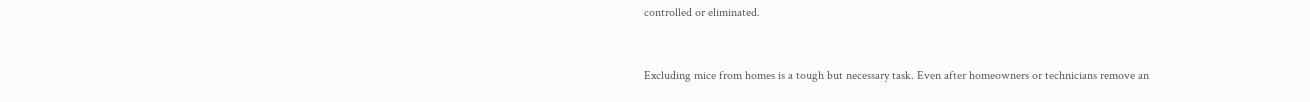controlled or eliminated.


Excluding mice from homes is a tough but necessary task. Even after homeowners or technicians remove an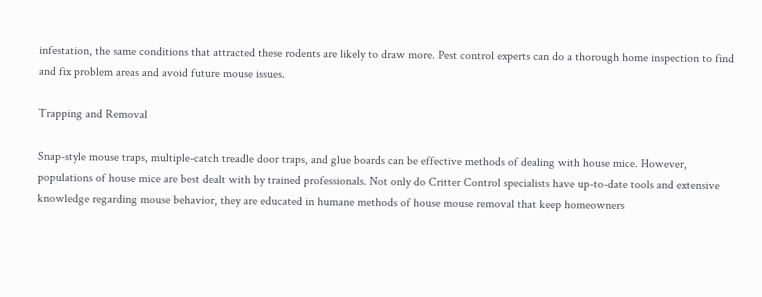infestation, the same conditions that attracted these rodents are likely to draw more. Pest control experts can do a thorough home inspection to find and fix problem areas and avoid future mouse issues.

Trapping and Removal

Snap-style mouse traps, multiple-catch treadle door traps, and glue boards can be effective methods of dealing with house mice. However, populations of house mice are best dealt with by trained professionals. Not only do Critter Control specialists have up-to-date tools and extensive knowledge regarding mouse behavior, they are educated in humane methods of house mouse removal that keep homeowners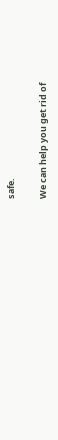safe.

We can help you get rid of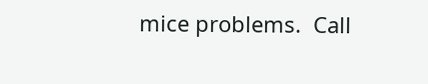mice problems.  Call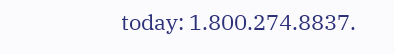today: 1.800.274.8837.